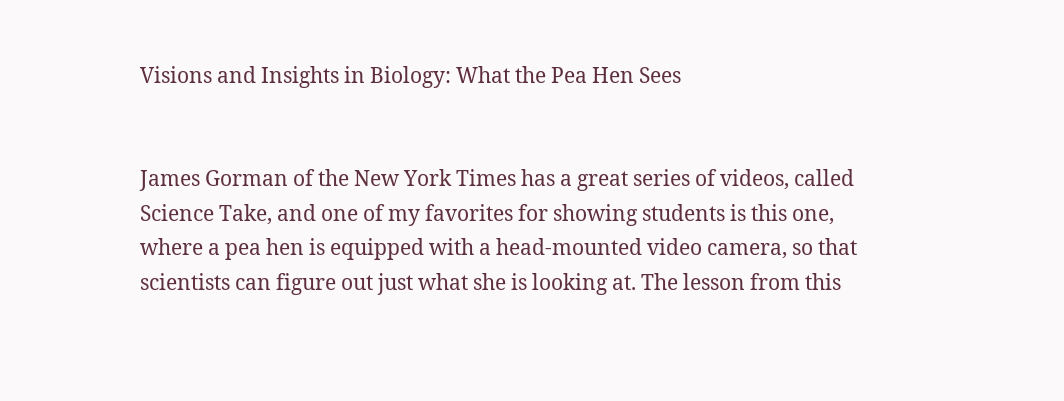Visions and Insights in Biology: What the Pea Hen Sees


James Gorman of the New York Times has a great series of videos, called Science Take, and one of my favorites for showing students is this one, where a pea hen is equipped with a head-mounted video camera, so that scientists can figure out just what she is looking at. The lesson from this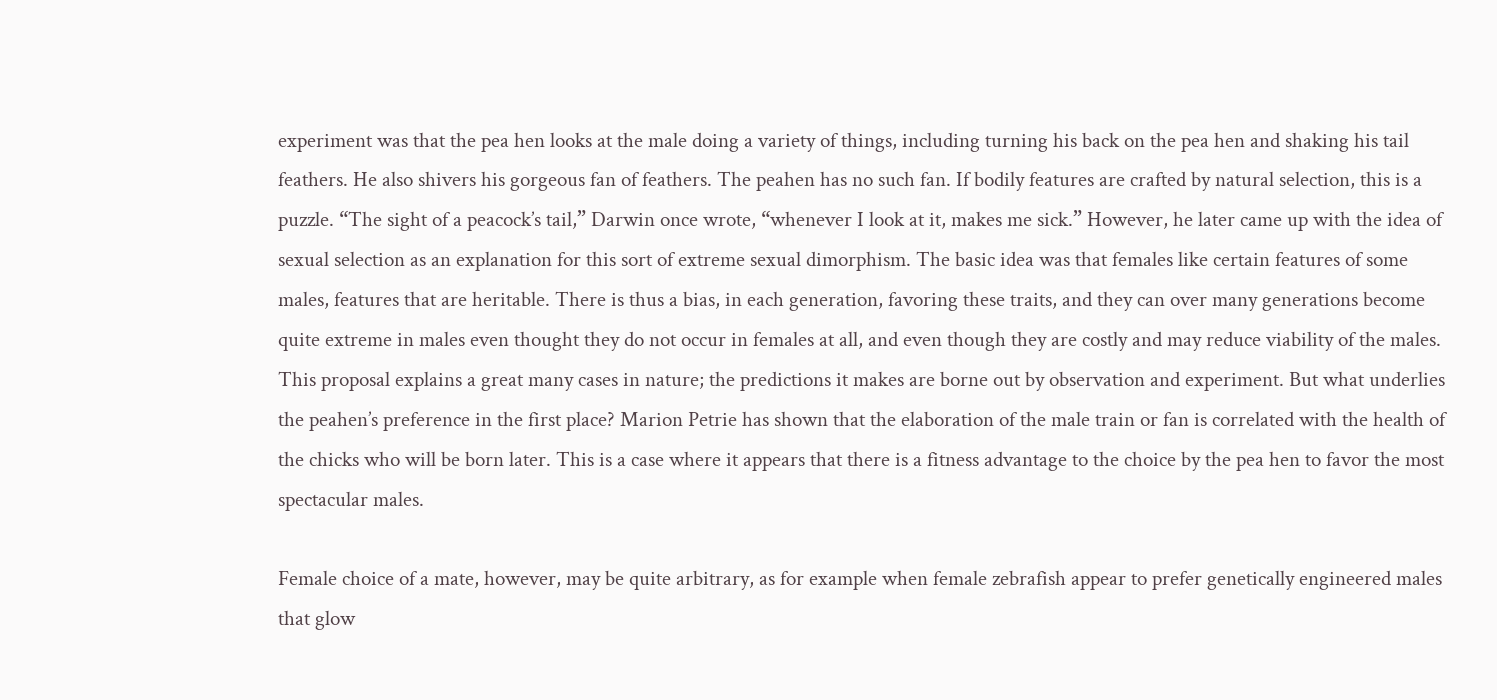experiment was that the pea hen looks at the male doing a variety of things, including turning his back on the pea hen and shaking his tail feathers. He also shivers his gorgeous fan of feathers. The peahen has no such fan. If bodily features are crafted by natural selection, this is a puzzle. “The sight of a peacock’s tail,” Darwin once wrote, “whenever I look at it, makes me sick.” However, he later came up with the idea of sexual selection as an explanation for this sort of extreme sexual dimorphism. The basic idea was that females like certain features of some males, features that are heritable. There is thus a bias, in each generation, favoring these traits, and they can over many generations become quite extreme in males even thought they do not occur in females at all, and even though they are costly and may reduce viability of the males. This proposal explains a great many cases in nature; the predictions it makes are borne out by observation and experiment. But what underlies the peahen’s preference in the first place? Marion Petrie has shown that the elaboration of the male train or fan is correlated with the health of the chicks who will be born later. This is a case where it appears that there is a fitness advantage to the choice by the pea hen to favor the most spectacular males.

Female choice of a mate, however, may be quite arbitrary, as for example when female zebrafish appear to prefer genetically engineered males that glow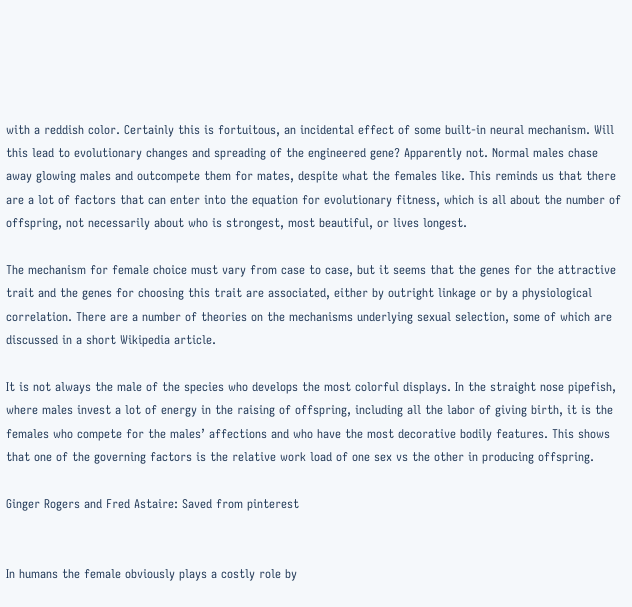with a reddish color. Certainly this is fortuitous, an incidental effect of some built-in neural mechanism. Will this lead to evolutionary changes and spreading of the engineered gene? Apparently not. Normal males chase away glowing males and outcompete them for mates, despite what the females like. This reminds us that there are a lot of factors that can enter into the equation for evolutionary fitness, which is all about the number of offspring, not necessarily about who is strongest, most beautiful, or lives longest.

The mechanism for female choice must vary from case to case, but it seems that the genes for the attractive trait and the genes for choosing this trait are associated, either by outright linkage or by a physiological correlation. There are a number of theories on the mechanisms underlying sexual selection, some of which are discussed in a short Wikipedia article.

It is not always the male of the species who develops the most colorful displays. In the straight nose pipefish, where males invest a lot of energy in the raising of offspring, including all the labor of giving birth, it is the females who compete for the males’ affections and who have the most decorative bodily features. This shows that one of the governing factors is the relative work load of one sex vs the other in producing offspring.

Ginger Rogers and Fred Astaire: Saved from pinterest


In humans the female obviously plays a costly role by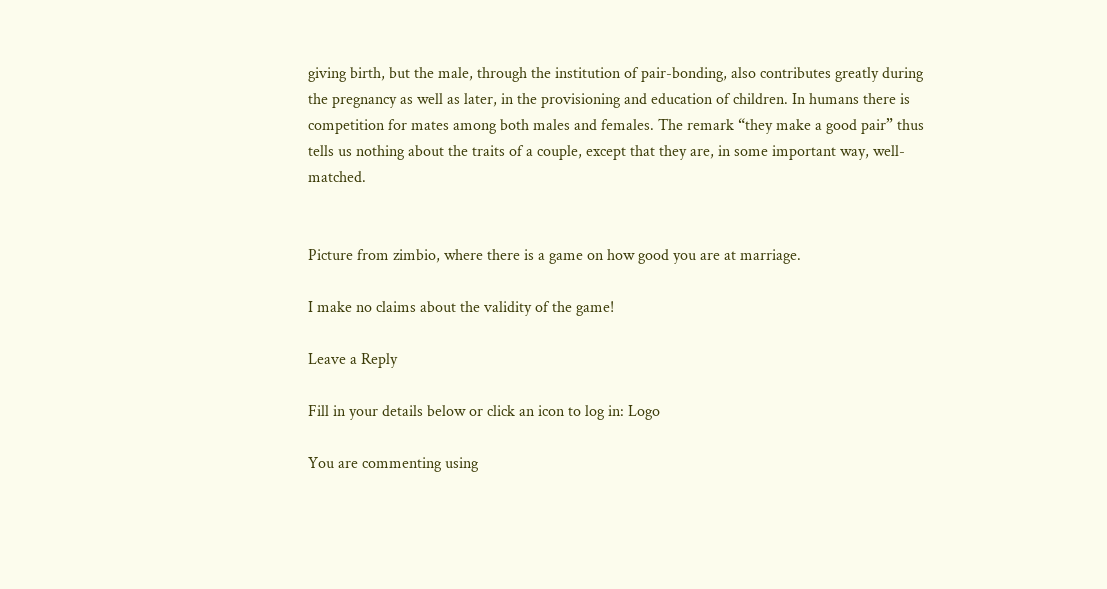giving birth, but the male, through the institution of pair-bonding, also contributes greatly during the pregnancy as well as later, in the provisioning and education of children. In humans there is competition for mates among both males and females. The remark “they make a good pair” thus tells us nothing about the traits of a couple, except that they are, in some important way, well-matched.


Picture from zimbio, where there is a game on how good you are at marriage.

I make no claims about the validity of the game!

Leave a Reply

Fill in your details below or click an icon to log in: Logo

You are commenting using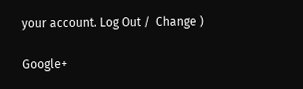your account. Log Out /  Change )

Google+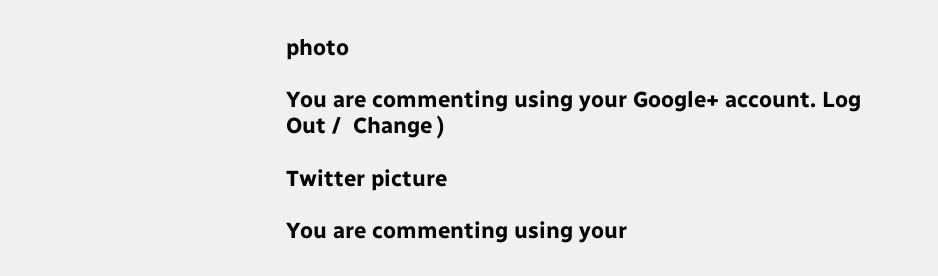photo

You are commenting using your Google+ account. Log Out /  Change )

Twitter picture

You are commenting using your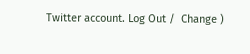Twitter account. Log Out /  Change )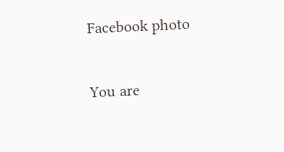Facebook photo

You are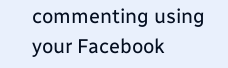commenting using your Facebook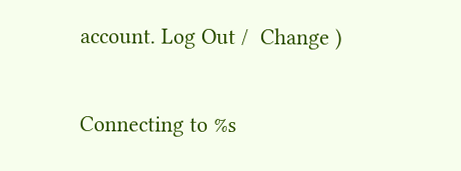account. Log Out /  Change )

Connecting to %s